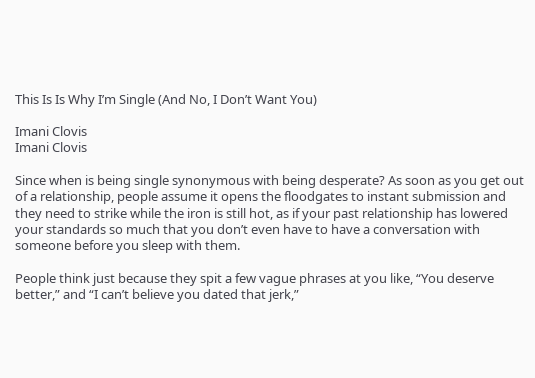This Is Is Why I’m Single (And No, I Don’t Want You)

Imani Clovis
Imani Clovis

Since when is being single synonymous with being desperate? As soon as you get out of a relationship, people assume it opens the floodgates to instant submission and they need to strike while the iron is still hot, as if your past relationship has lowered your standards so much that you don’t even have to have a conversation with someone before you sleep with them.

People think just because they spit a few vague phrases at you like, “You deserve better,” and “I can’t believe you dated that jerk,”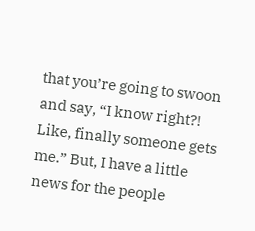that you’re going to swoon and say, “I know right?! Like, finally someone gets me.” But, I have a little news for the people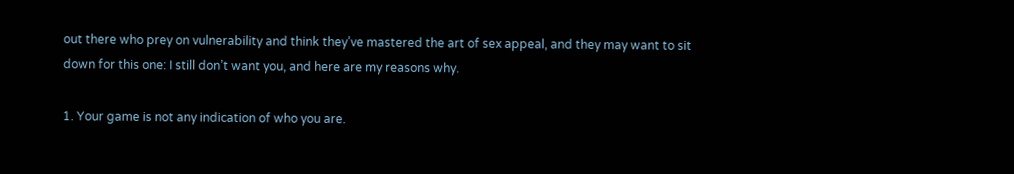out there who prey on vulnerability and think they’ve mastered the art of sex appeal, and they may want to sit down for this one: I still don’t want you, and here are my reasons why.

1. Your game is not any indication of who you are.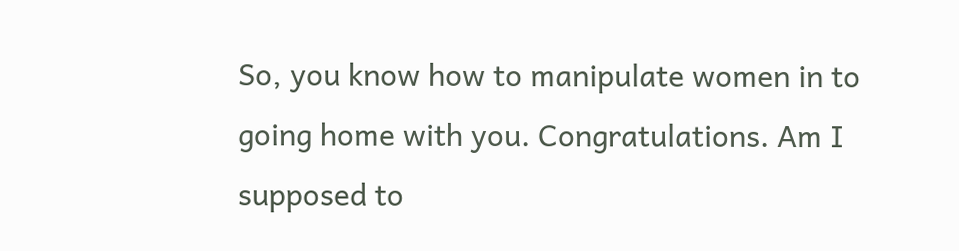So, you know how to manipulate women in to going home with you. Congratulations. Am I supposed to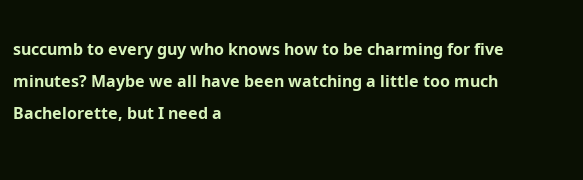succumb to every guy who knows how to be charming for five minutes? Maybe we all have been watching a little too much Bachelorette, but I need a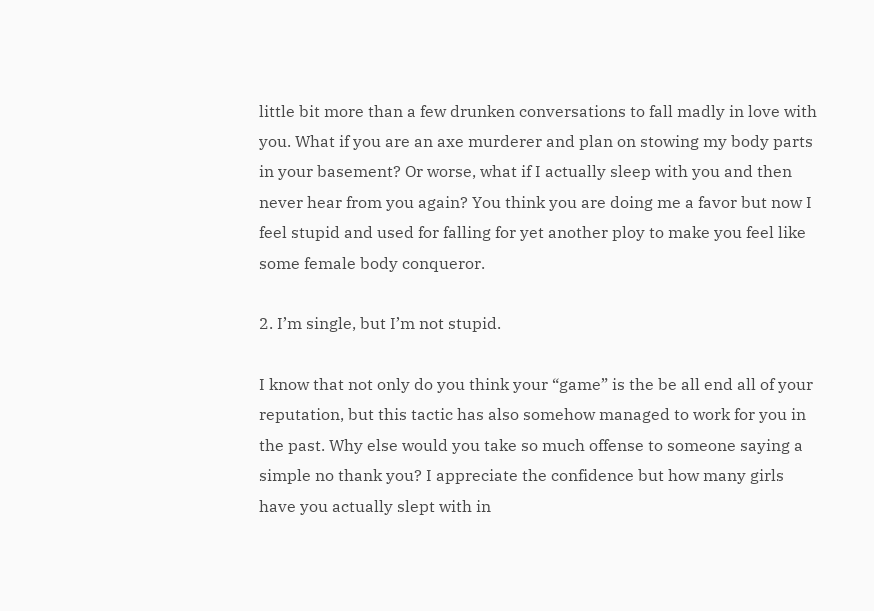little bit more than a few drunken conversations to fall madly in love with you. What if you are an axe murderer and plan on stowing my body parts in your basement? Or worse, what if I actually sleep with you and then never hear from you again? You think you are doing me a favor but now I feel stupid and used for falling for yet another ploy to make you feel like some female body conqueror.

2. I’m single, but I’m not stupid.

I know that not only do you think your “game” is the be all end all of your reputation, but this tactic has also somehow managed to work for you in the past. Why else would you take so much offense to someone saying a simple no thank you? I appreciate the confidence but how many girls have you actually slept with in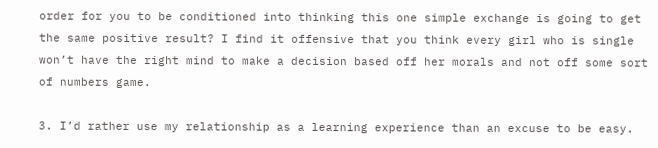order for you to be conditioned into thinking this one simple exchange is going to get the same positive result? I find it offensive that you think every girl who is single won’t have the right mind to make a decision based off her morals and not off some sort of numbers game.

3. I’d rather use my relationship as a learning experience than an excuse to be easy.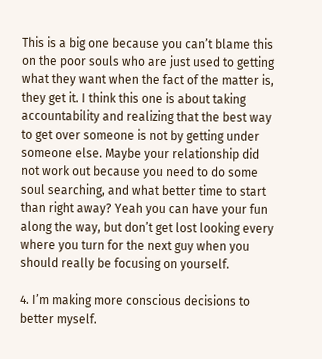This is a big one because you can’t blame this on the poor souls who are just used to getting what they want when the fact of the matter is, they get it. I think this one is about taking accountability and realizing that the best way to get over someone is not by getting under someone else. Maybe your relationship did not work out because you need to do some soul searching, and what better time to start than right away? Yeah you can have your fun along the way, but don’t get lost looking every where you turn for the next guy when you should really be focusing on yourself.

4. I’m making more conscious decisions to better myself.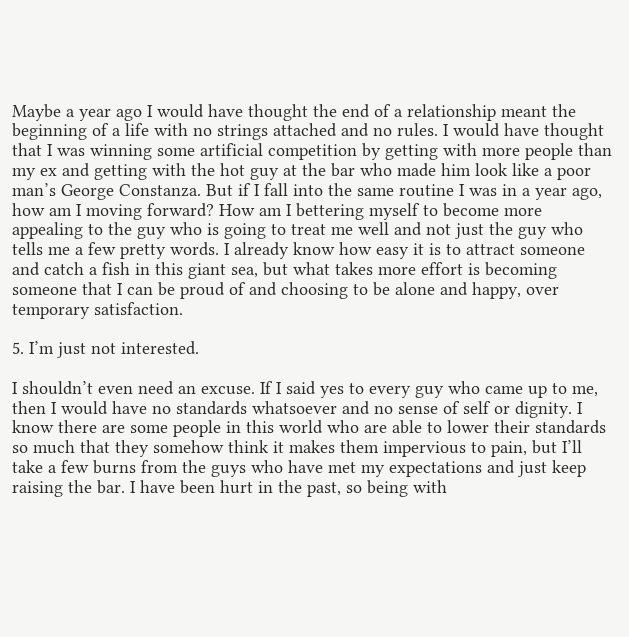Maybe a year ago I would have thought the end of a relationship meant the beginning of a life with no strings attached and no rules. I would have thought that I was winning some artificial competition by getting with more people than my ex and getting with the hot guy at the bar who made him look like a poor man’s George Constanza. But if I fall into the same routine I was in a year ago, how am I moving forward? How am I bettering myself to become more appealing to the guy who is going to treat me well and not just the guy who tells me a few pretty words. I already know how easy it is to attract someone and catch a fish in this giant sea, but what takes more effort is becoming someone that I can be proud of and choosing to be alone and happy, over temporary satisfaction.

5. I’m just not interested.

I shouldn’t even need an excuse. If I said yes to every guy who came up to me, then I would have no standards whatsoever and no sense of self or dignity. I know there are some people in this world who are able to lower their standards so much that they somehow think it makes them impervious to pain, but I’ll take a few burns from the guys who have met my expectations and just keep raising the bar. I have been hurt in the past, so being with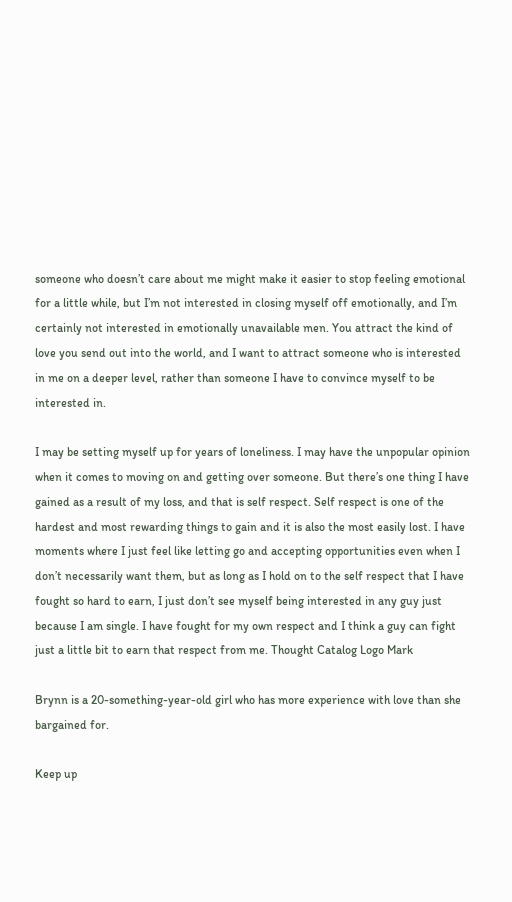someone who doesn’t care about me might make it easier to stop feeling emotional for a little while, but I’m not interested in closing myself off emotionally, and I’m certainly not interested in emotionally unavailable men. You attract the kind of love you send out into the world, and I want to attract someone who is interested in me on a deeper level, rather than someone I have to convince myself to be interested in.

I may be setting myself up for years of loneliness. I may have the unpopular opinion when it comes to moving on and getting over someone. But there’s one thing I have gained as a result of my loss, and that is self respect. Self respect is one of the hardest and most rewarding things to gain and it is also the most easily lost. I have moments where I just feel like letting go and accepting opportunities even when I don’t necessarily want them, but as long as I hold on to the self respect that I have fought so hard to earn, I just don’t see myself being interested in any guy just because I am single. I have fought for my own respect and I think a guy can fight just a little bit to earn that respect from me. Thought Catalog Logo Mark

Brynn is a 20-something-year-old girl who has more experience with love than she bargained for.

Keep up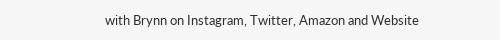with Brynn on Instagram, Twitter, Amazon and Website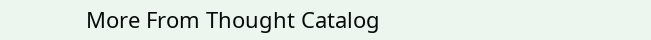More From Thought Catalog